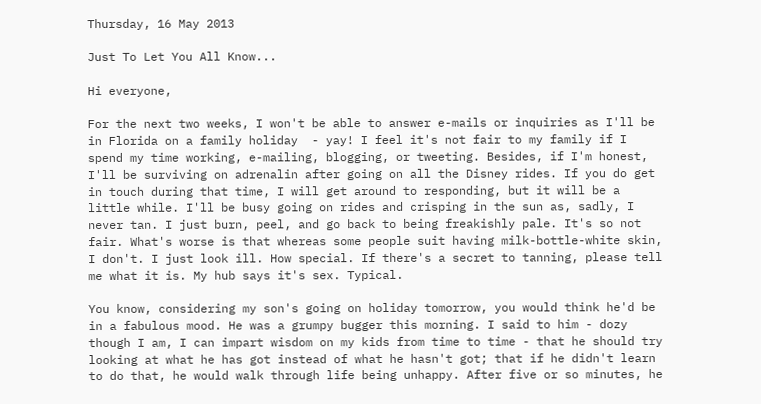Thursday, 16 May 2013

Just To Let You All Know...

Hi everyone,

For the next two weeks, I won't be able to answer e-mails or inquiries as I'll be in Florida on a family holiday  - yay! I feel it's not fair to my family if I spend my time working, e-mailing, blogging, or tweeting. Besides, if I'm honest, I'll be surviving on adrenalin after going on all the Disney rides. If you do get in touch during that time, I will get around to responding, but it will be a little while. I'll be busy going on rides and crisping in the sun as, sadly, I never tan. I just burn, peel, and go back to being freakishly pale. It's so not fair. What's worse is that whereas some people suit having milk-bottle-white skin, I don't. I just look ill. How special. If there's a secret to tanning, please tell me what it is. My hub says it's sex. Typical.

You know, considering my son's going on holiday tomorrow, you would think he'd be in a fabulous mood. He was a grumpy bugger this morning. I said to him - dozy though I am, I can impart wisdom on my kids from time to time - that he should try looking at what he has got instead of what he hasn't got; that if he didn't learn to do that, he would walk through life being unhappy. After five or so minutes, he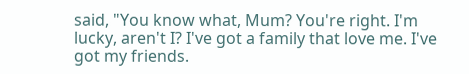said, "You know what, Mum? You're right. I'm lucky, aren't I? I've got a family that love me. I've got my friends.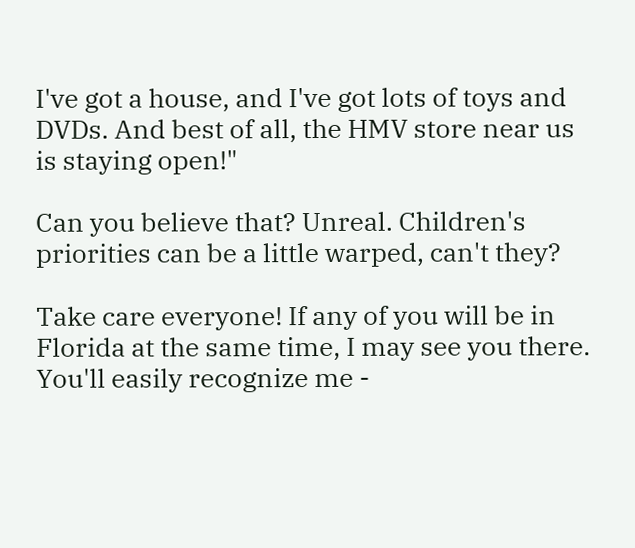I've got a house, and I've got lots of toys and DVDs. And best of all, the HMV store near us is staying open!"

Can you believe that? Unreal. Children's priorities can be a little warped, can't they?

Take care everyone! If any of you will be in Florida at the same time, I may see you there. You'll easily recognize me -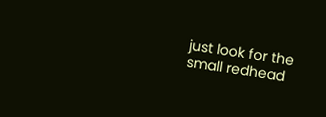just look for the small redhead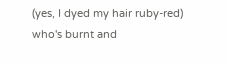(yes, I dyed my hair ruby-red) who's burnt and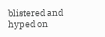blistered and hyped on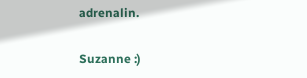adrenalin.

Suzanne :)